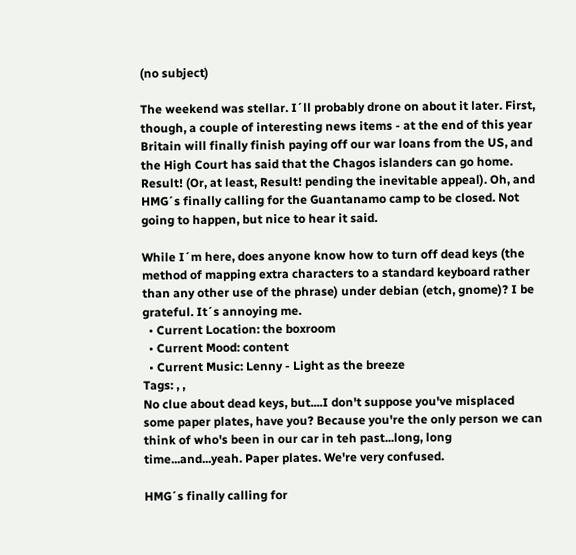(no subject)

The weekend was stellar. I´ll probably drone on about it later. First, though, a couple of interesting news items - at the end of this year Britain will finally finish paying off our war loans from the US, and the High Court has said that the Chagos islanders can go home. Result! (Or, at least, Result! pending the inevitable appeal). Oh, and HMG´s finally calling for the Guantanamo camp to be closed. Not going to happen, but nice to hear it said.

While I´m here, does anyone know how to turn off dead keys (the method of mapping extra characters to a standard keyboard rather than any other use of the phrase) under debian (etch, gnome)? I be grateful. It´s annoying me.
  • Current Location: the boxroom
  • Current Mood: content
  • Current Music: Lenny - Light as the breeze
Tags: , ,
No clue about dead keys, but....I don't suppose you've misplaced some paper plates, have you? Because you're the only person we can think of who's been in our car in teh past...long, long time...and...yeah. Paper plates. We're very confused.

HMG´s finally calling for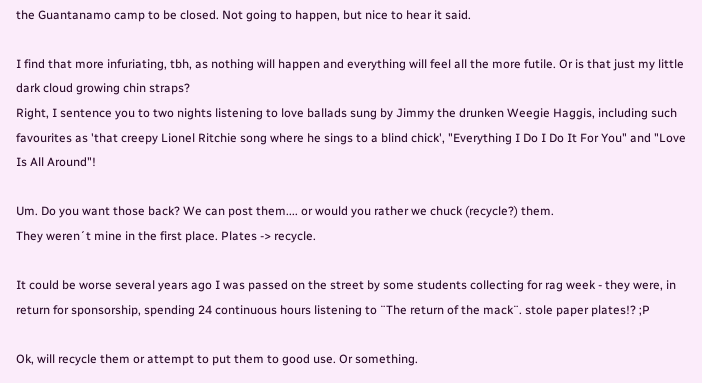the Guantanamo camp to be closed. Not going to happen, but nice to hear it said.

I find that more infuriating, tbh, as nothing will happen and everything will feel all the more futile. Or is that just my little dark cloud growing chin straps?
Right, I sentence you to two nights listening to love ballads sung by Jimmy the drunken Weegie Haggis, including such favourites as 'that creepy Lionel Ritchie song where he sings to a blind chick', "Everything I Do I Do It For You" and "Love Is All Around"!

Um. Do you want those back? We can post them.... or would you rather we chuck (recycle?) them.
They weren´t mine in the first place. Plates -> recycle.

It could be worse several years ago I was passed on the street by some students collecting for rag week - they were, in return for sponsorship, spending 24 continuous hours listening to ¨The return of the mack¨. stole paper plates!? ;P

Ok, will recycle them or attempt to put them to good use. Or something.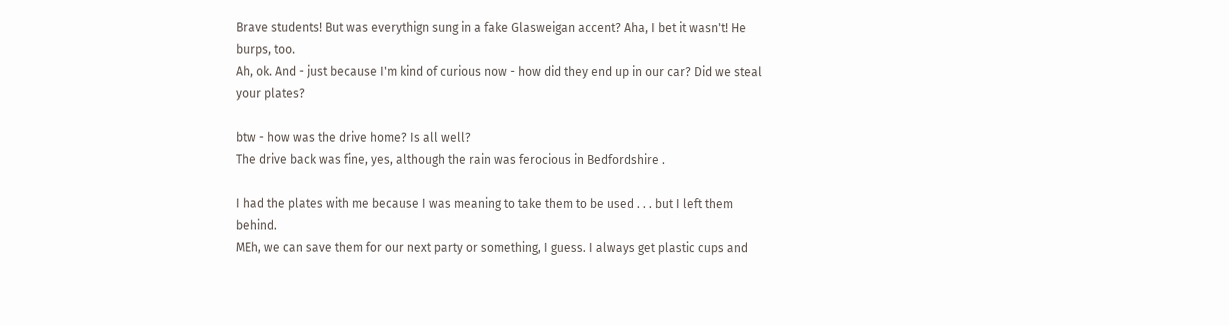Brave students! But was everythign sung in a fake Glasweigan accent? Aha, I bet it wasn't! He burps, too.
Ah, ok. And - just because I'm kind of curious now - how did they end up in our car? Did we steal your plates?

btw - how was the drive home? Is all well?
The drive back was fine, yes, although the rain was ferocious in Bedfordshire .

I had the plates with me because I was meaning to take them to be used . . . but I left them behind.
MEh, we can save them for our next party or something, I guess. I always get plastic cups and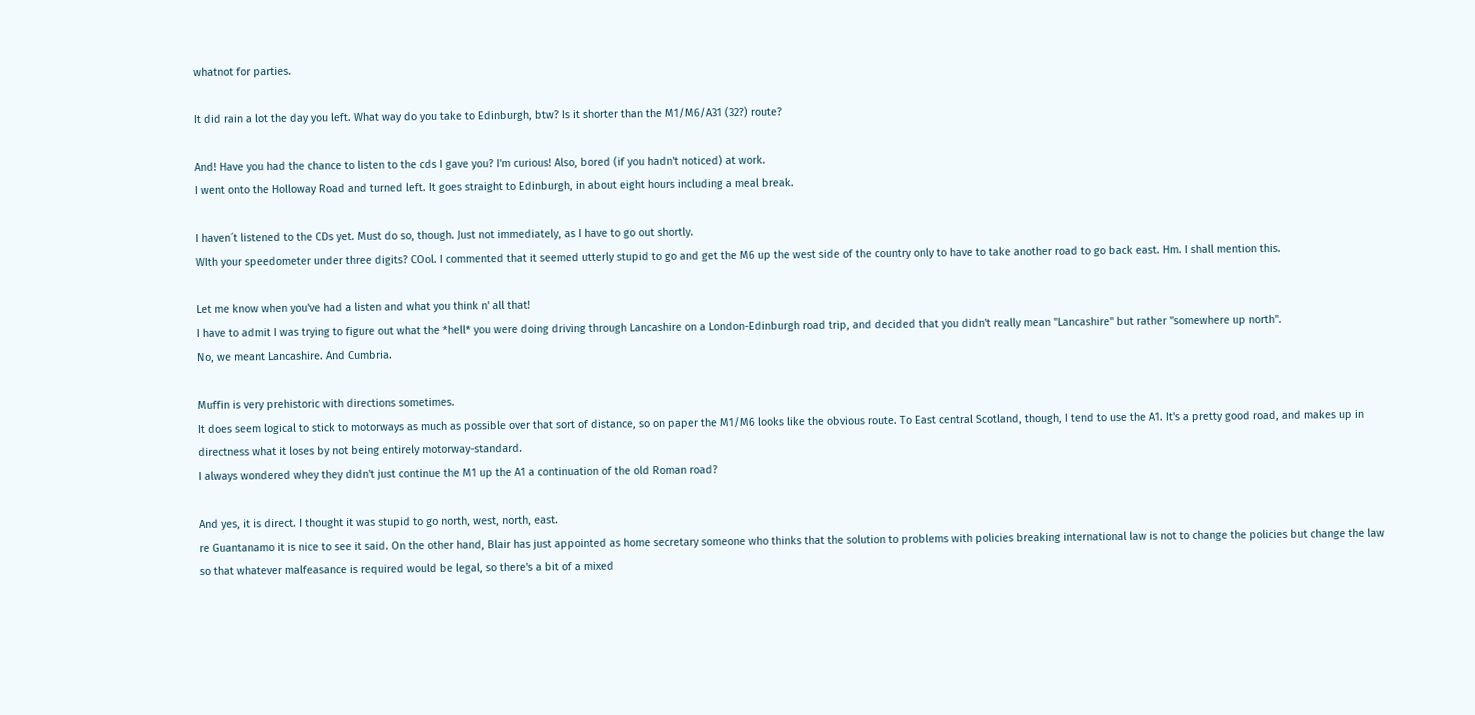whatnot for parties.

It did rain a lot the day you left. What way do you take to Edinburgh, btw? Is it shorter than the M1/M6/A31 (32?) route?

And! Have you had the chance to listen to the cds I gave you? I'm curious! Also, bored (if you hadn't noticed) at work.
I went onto the Holloway Road and turned left. It goes straight to Edinburgh, in about eight hours including a meal break.

I haven´t listened to the CDs yet. Must do so, though. Just not immediately, as I have to go out shortly.
WIth your speedometer under three digits? COol. I commented that it seemed utterly stupid to go and get the M6 up the west side of the country only to have to take another road to go back east. Hm. I shall mention this.

Let me know when you've had a listen and what you think n' all that!
I have to admit I was trying to figure out what the *hell* you were doing driving through Lancashire on a London-Edinburgh road trip, and decided that you didn't really mean "Lancashire" but rather "somewhere up north".
No, we meant Lancashire. And Cumbria.

Muffin is very prehistoric with directions sometimes.
It does seem logical to stick to motorways as much as possible over that sort of distance, so on paper the M1/M6 looks like the obvious route. To East central Scotland, though, I tend to use the A1. It's a pretty good road, and makes up in directness what it loses by not being entirely motorway-standard.
I always wondered whey they didn't just continue the M1 up the A1 a continuation of the old Roman road?

And yes, it is direct. I thought it was stupid to go north, west, north, east.
re Guantanamo it is nice to see it said. On the other hand, Blair has just appointed as home secretary someone who thinks that the solution to problems with policies breaking international law is not to change the policies but change the law so that whatever malfeasance is required would be legal, so there's a bit of a mixed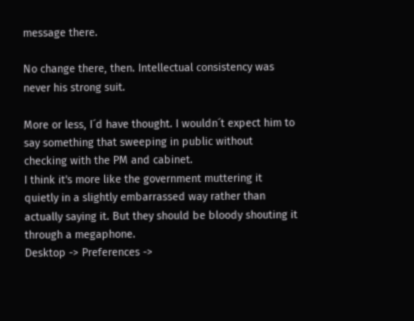message there.

No change there, then. Intellectual consistency was never his strong suit.

More or less, I´d have thought. I wouldn´t expect him to say something that sweeping in public without checking with the PM and cabinet.
I think it's more like the government muttering it quietly in a slightly embarrassed way rather than actually saying it. But they should be bloody shouting it through a megaphone.
Desktop -> Preferences ->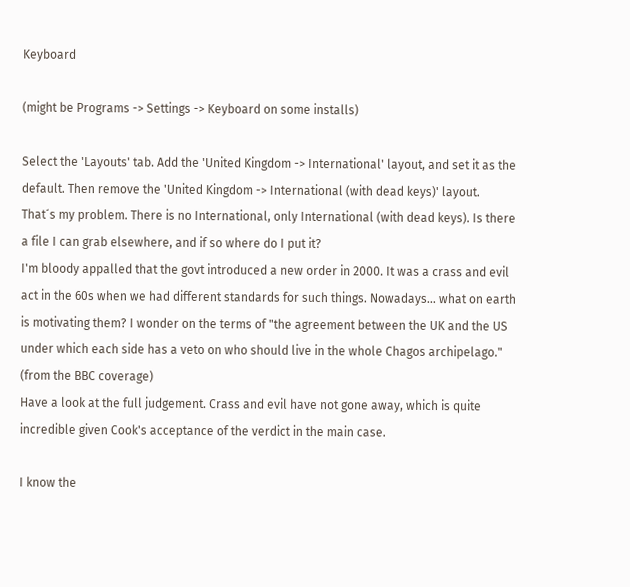Keyboard

(might be Programs -> Settings -> Keyboard on some installs)

Select the 'Layouts' tab. Add the 'United Kingdom -> International' layout, and set it as the default. Then remove the 'United Kingdom -> International (with dead keys)' layout.
That´s my problem. There is no International, only International (with dead keys). Is there a file I can grab elsewhere, and if so where do I put it?
I'm bloody appalled that the govt introduced a new order in 2000. It was a crass and evil act in the 60s when we had different standards for such things. Nowadays... what on earth is motivating them? I wonder on the terms of "the agreement between the UK and the US under which each side has a veto on who should live in the whole Chagos archipelago." (from the BBC coverage)
Have a look at the full judgement. Crass and evil have not gone away, which is quite incredible given Cook's acceptance of the verdict in the main case.

I know the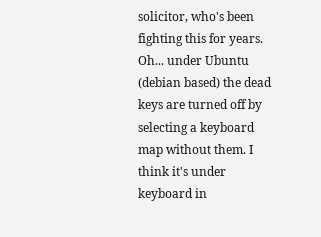solicitor, who's been fighting this for years.
Oh... under Ubuntu (debian based) the dead keys are turned off by selecting a keyboard map without them. I think it's under keyboard in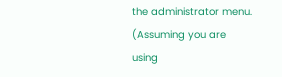the administrator menu. (Assuming you are using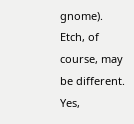gnome). Etch, of course, may be different.
Yes,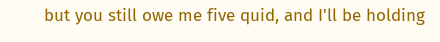but you still owe me five quid, and I'll be holding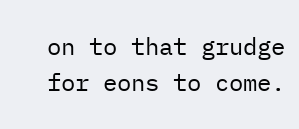on to that grudge for eons to come.